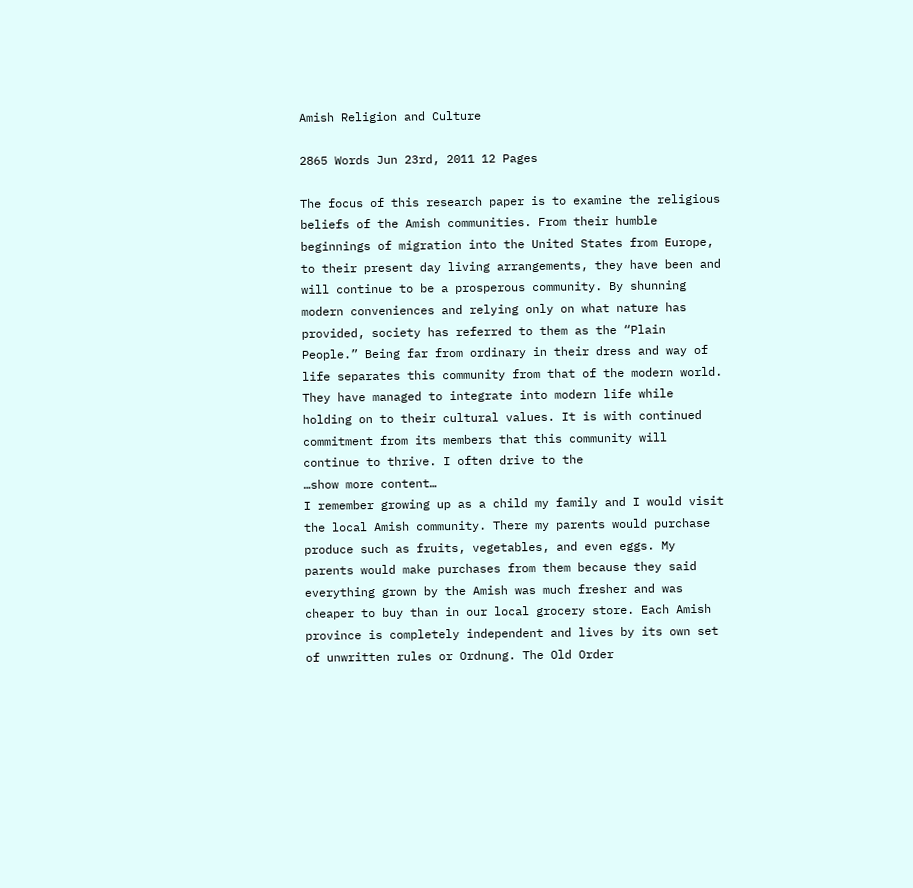Amish Religion and Culture

2865 Words Jun 23rd, 2011 12 Pages

The focus of this research paper is to examine the religious beliefs of the Amish communities. From their humble beginnings of migration into the United States from Europe, to their present day living arrangements, they have been and will continue to be a prosperous community. By shunning modern conveniences and relying only on what nature has provided, society has referred to them as the “Plain People.” Being far from ordinary in their dress and way of life separates this community from that of the modern world. They have managed to integrate into modern life while holding on to their cultural values. It is with continued commitment from its members that this community will continue to thrive. I often drive to the
…show more content…
I remember growing up as a child my family and I would visit the local Amish community. There my parents would purchase produce such as fruits, vegetables, and even eggs. My parents would make purchases from them because they said everything grown by the Amish was much fresher and was cheaper to buy than in our local grocery store. Each Amish province is completely independent and lives by its own set of unwritten rules or Ordnung. The Old Order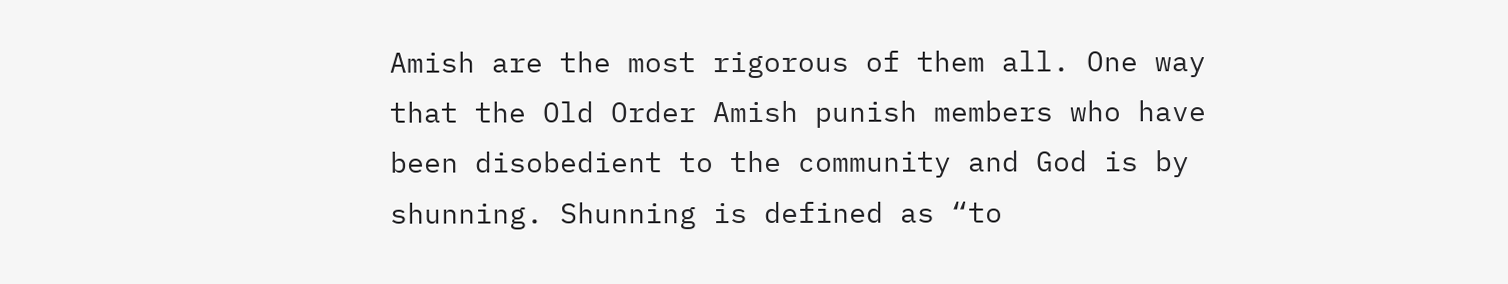Amish are the most rigorous of them all. One way that the Old Order Amish punish members who have been disobedient to the community and God is by shunning. Shunning is defined as “to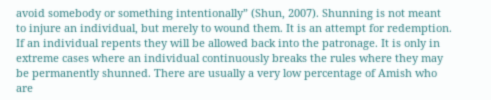avoid somebody or something intentionally” (Shun, 2007). Shunning is not meant to injure an individual, but merely to wound them. It is an attempt for redemption. If an individual repents they will be allowed back into the patronage. It is only in extreme cases where an individual continuously breaks the rules where they may be permanently shunned. There are usually a very low percentage of Amish who are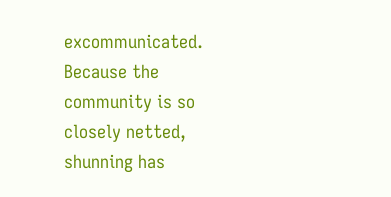excommunicated. Because the community is so closely netted, shunning has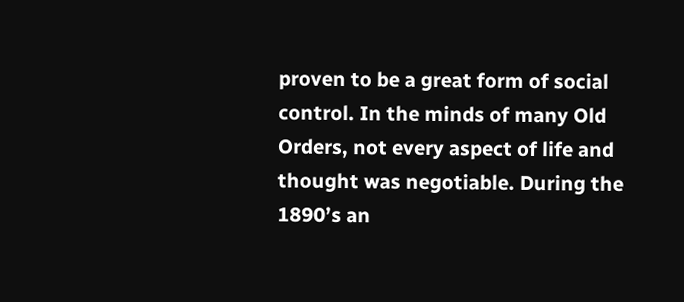proven to be a great form of social control. In the minds of many Old Orders, not every aspect of life and thought was negotiable. During the 1890’s an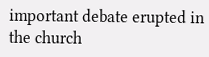important debate erupted in the church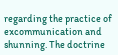regarding the practice of excommunication and shunning. The doctrine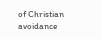of Christian avoidance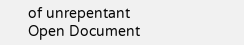of unrepentant
Open Document